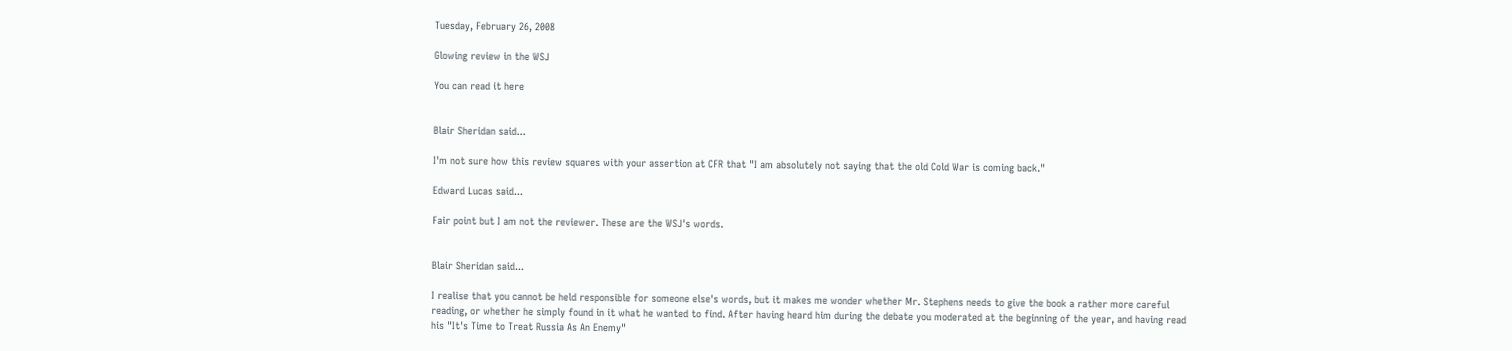Tuesday, February 26, 2008

Glowing review in the WSJ

You can read it here


Blair Sheridan said...

I'm not sure how this review squares with your assertion at CFR that "I am absolutely not saying that the old Cold War is coming back."

Edward Lucas said...

Fair point but I am not the reviewer. These are the WSJ's words.


Blair Sheridan said...

I realise that you cannot be held responsible for someone else's words, but it makes me wonder whether Mr. Stephens needs to give the book a rather more careful reading, or whether he simply found in it what he wanted to find. After having heard him during the debate you moderated at the beginning of the year, and having read his "It's Time to Treat Russia As An Enemy"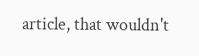article, that wouldn't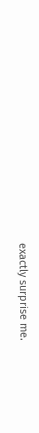exactly surprise me.